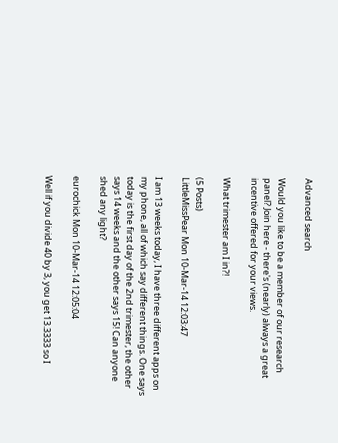Advanced search

Would you like to be a member of our research panel? Join here - there's (nearly) always a great incentive offered for your views.

What trimester am I in?!

(5 Posts)
LittleMissPear Mon 10-Mar-14 12:03:47

I am 13 weeks today, I have three different apps on my phone, all of which say different things. One says today is the first day of the 2nd trimester, the other says 14 weeks and the other says 15! Can anyone shed any light?

eurochick Mon 10-Mar-14 12:05:04

Well if you divide 40 by 3, you get 13.3333 so I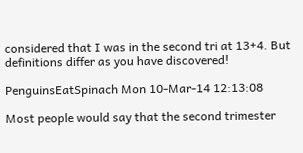considered that I was in the second tri at 13+4. But definitions differ as you have discovered!

PenguinsEatSpinach Mon 10-Mar-14 12:13:08

Most people would say that the second trimester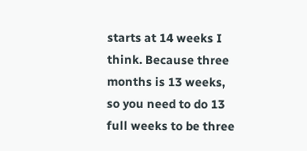starts at 14 weeks I think. Because three months is 13 weeks, so you need to do 13 full weeks to be three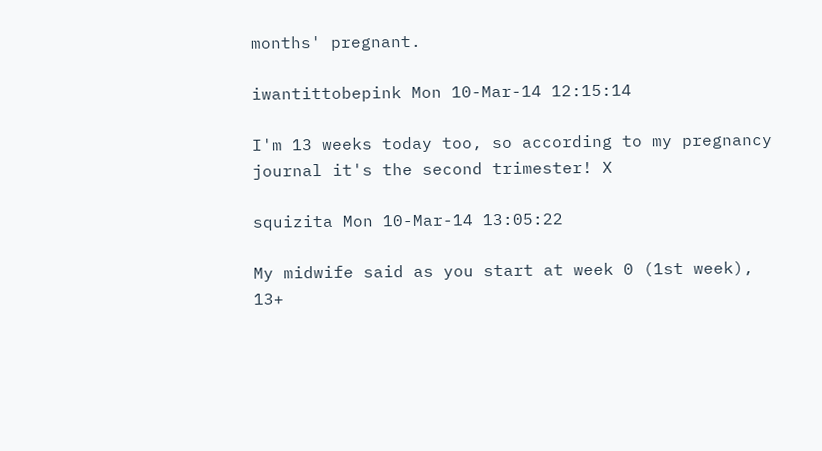months' pregnant.

iwantittobepink Mon 10-Mar-14 12:15:14

I'm 13 weeks today too, so according to my pregnancy journal it's the second trimester! X

squizita Mon 10-Mar-14 13:05:22

My midwife said as you start at week 0 (1st week), 13+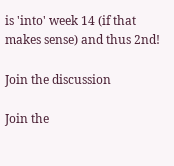is 'into' week 14 (if that makes sense) and thus 2nd!

Join the discussion

Join the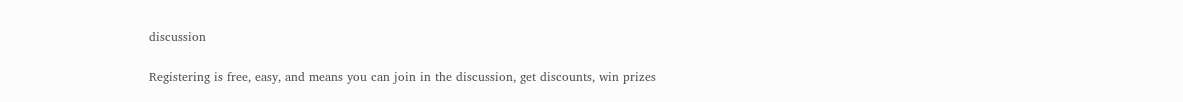discussion

Registering is free, easy, and means you can join in the discussion, get discounts, win prizes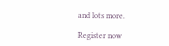and lots more.

Register now